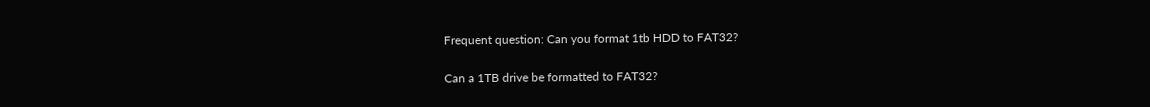Frequent question: Can you format 1tb HDD to FAT32?

Can a 1TB drive be formatted to FAT32?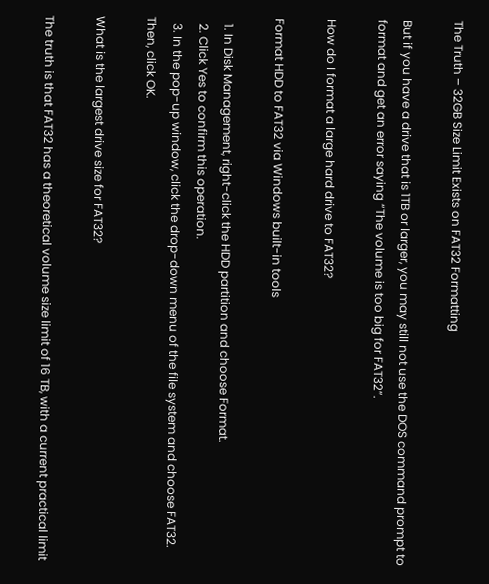The Truth – 32GB Size Limit Exists on FAT32 Formatting

But if you have a drive that is 1TB or larger, you may still not use the DOS command prompt to format and get an error saying “The volume is too big for FAT32”.

How do I format a large hard drive to FAT32?

Format HDD to FAT32 via Windows built-in tools

  1. In Disk Management, right-click the HDD partition and choose Format.
  2. Click Yes to confirm this operation.
  3. In the pop-up window, click the drop-down menu of the file system and choose FAT32. Then, click OK.

What is the largest drive size for FAT32?

The truth is that FAT32 has a theoretical volume size limit of 16 TB, with a current practical limit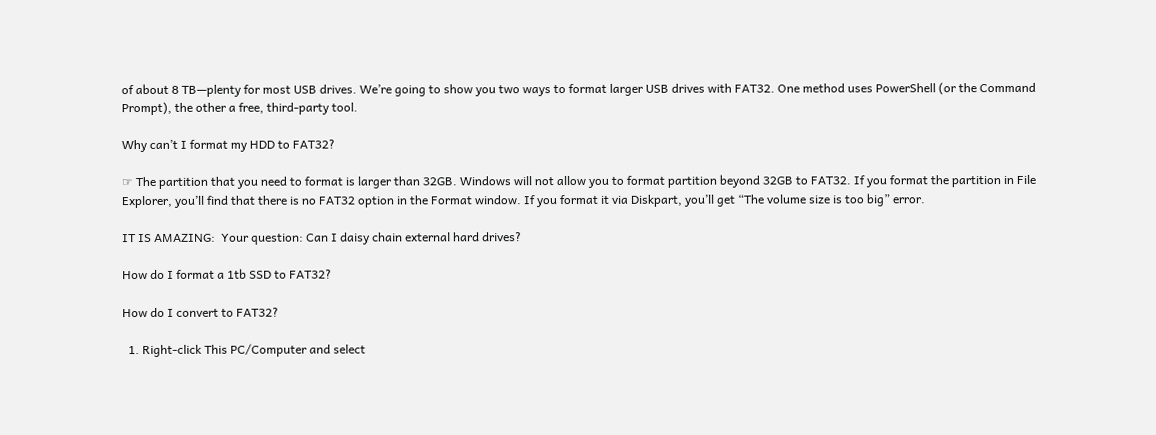of about 8 TB—plenty for most USB drives. We’re going to show you two ways to format larger USB drives with FAT32. One method uses PowerShell (or the Command Prompt), the other a free, third-party tool.

Why can’t I format my HDD to FAT32?

☞ The partition that you need to format is larger than 32GB. Windows will not allow you to format partition beyond 32GB to FAT32. If you format the partition in File Explorer, you’ll find that there is no FAT32 option in the Format window. If you format it via Diskpart, you’ll get “The volume size is too big” error.

IT IS AMAZING:  Your question: Can I daisy chain external hard drives?

How do I format a 1tb SSD to FAT32?

How do I convert to FAT32?

  1. Right-click This PC/Computer and select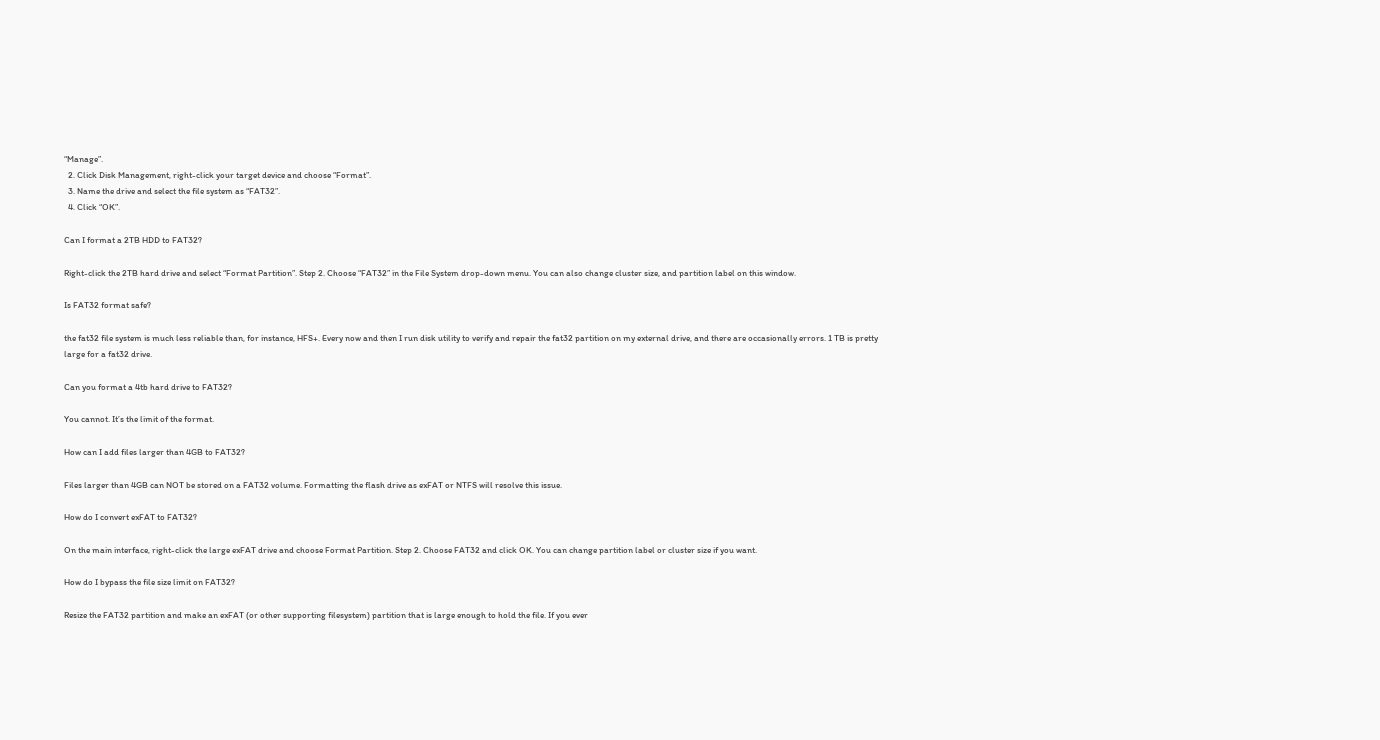“Manage”.
  2. Click Disk Management, right-click your target device and choose “Format”.
  3. Name the drive and select the file system as “FAT32”.
  4. Click “OK”.

Can I format a 2TB HDD to FAT32?

Right-click the 2TB hard drive and select “Format Partition”. Step 2. Choose “FAT32” in the File System drop-down menu. You can also change cluster size, and partition label on this window.

Is FAT32 format safe?

the fat32 file system is much less reliable than, for instance, HFS+. Every now and then I run disk utility to verify and repair the fat32 partition on my external drive, and there are occasionally errors. 1 TB is pretty large for a fat32 drive.

Can you format a 4tb hard drive to FAT32?

You cannot. It’s the limit of the format.

How can I add files larger than 4GB to FAT32?

Files larger than 4GB can NOT be stored on a FAT32 volume. Formatting the flash drive as exFAT or NTFS will resolve this issue.

How do I convert exFAT to FAT32?

On the main interface, right-click the large exFAT drive and choose Format Partition. Step 2. Choose FAT32 and click OK. You can change partition label or cluster size if you want.

How do I bypass the file size limit on FAT32?

Resize the FAT32 partition and make an exFAT (or other supporting filesystem) partition that is large enough to hold the file. If you ever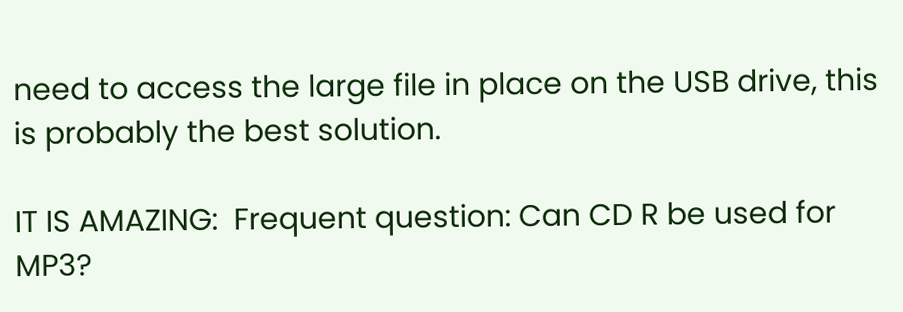need to access the large file in place on the USB drive, this is probably the best solution.

IT IS AMAZING:  Frequent question: Can CD R be used for MP3?